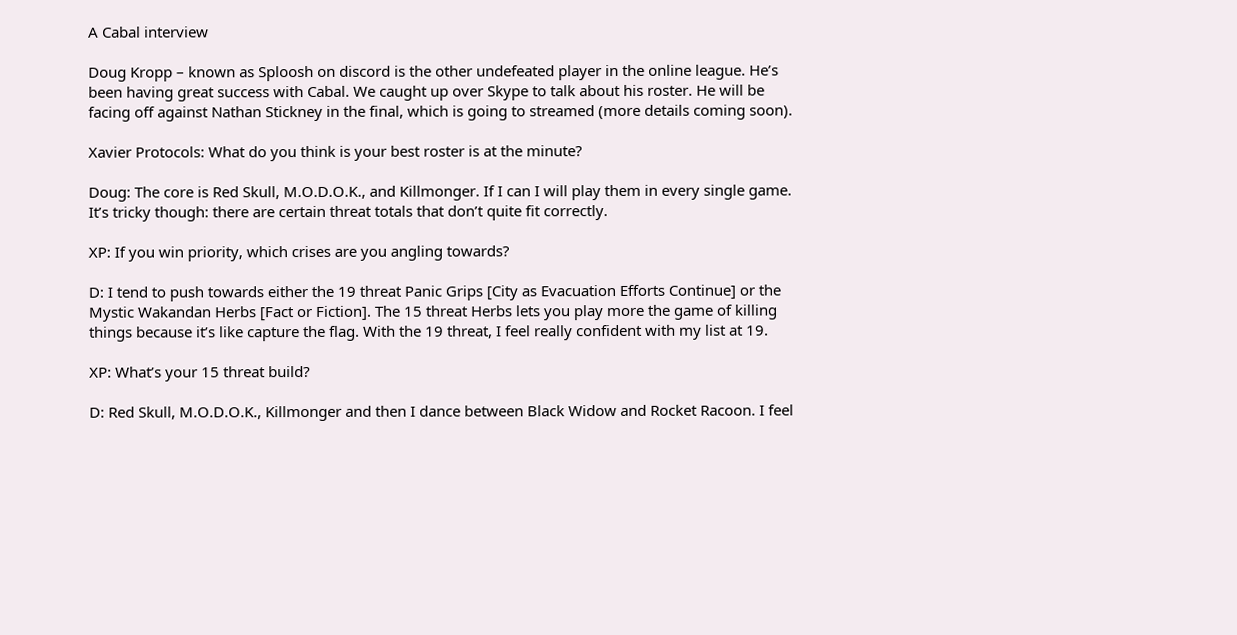A Cabal interview

Doug Kropp – known as Sploosh on discord is the other undefeated player in the online league. He’s been having great success with Cabal. We caught up over Skype to talk about his roster. He will be facing off against Nathan Stickney in the final, which is going to streamed (more details coming soon).

Xavier Protocols: What do you think is your best roster is at the minute?

Doug: The core is Red Skull, M.O.D.O.K., and Killmonger. If I can I will play them in every single game. It’s tricky though: there are certain threat totals that don’t quite fit correctly.

XP: If you win priority, which crises are you angling towards?

D: I tend to push towards either the 19 threat Panic Grips [City as Evacuation Efforts Continue] or the Mystic Wakandan Herbs [Fact or Fiction]. The 15 threat Herbs lets you play more the game of killing things because it’s like capture the flag. With the 19 threat, I feel really confident with my list at 19.

XP: What’s your 15 threat build?

D: Red Skull, M.O.D.O.K., Killmonger and then I dance between Black Widow and Rocket Racoon. I feel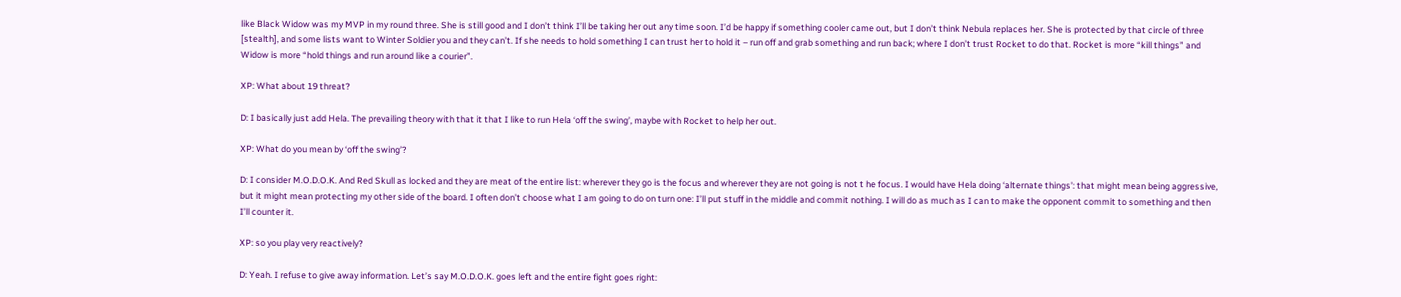like Black Widow was my MVP in my round three. She is still good and I don’t think I’ll be taking her out any time soon. I’d be happy if something cooler came out, but I don’t think Nebula replaces her. She is protected by that circle of three [stealth], and some lists want to Winter Soldier you and they can’t. If she needs to hold something I can trust her to hold it – run off and grab something and run back; where I don’t trust Rocket to do that. Rocket is more “kill things” and Widow is more “hold things and run around like a courier”.

XP: What about 19 threat?

D: I basically just add Hela. The prevailing theory with that it that I like to run Hela ‘off the swing’, maybe with Rocket to help her out.

XP: What do you mean by ‘off the swing’?

D: I consider M.O.D.O.K. And Red Skull as locked and they are meat of the entire list: wherever they go is the focus and wherever they are not going is not t he focus. I would have Hela doing ‘alternate things’: that might mean being aggressive, but it might mean protecting my other side of the board. I often don’t choose what I am going to do on turn one: I’ll put stuff in the middle and commit nothing. I will do as much as I can to make the opponent commit to something and then I’ll counter it.

XP: so you play very reactively?

D: Yeah. I refuse to give away information. Let’s say M.O.D.O.K. goes left and the entire fight goes right: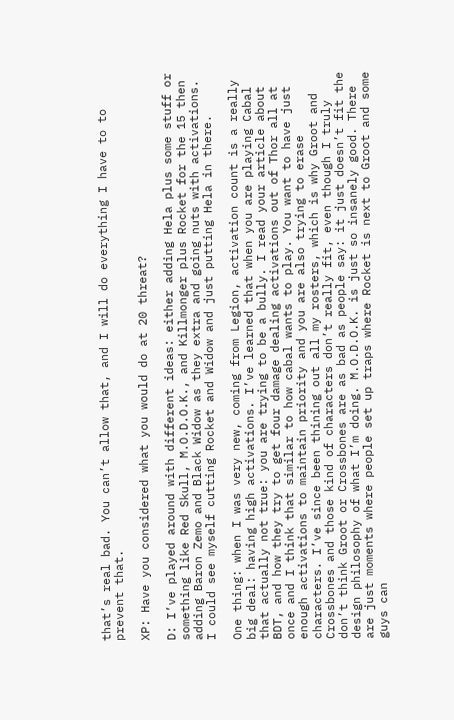that’s real bad. You can’t allow that, and I will do everything I have to to prevent that.

XP: Have you considered what you would do at 20 threat?

D: I’ve played around with different ideas: either adding Hela plus some stuff or something like Red Skull, M.O.D.O.K., and Killmonger plus Rocket for the 15 then adding Baron Zemo and Black Widow as they extra and going nuts with activations. I could see myself cutting Rocket and Widow and just putting Hela in there.

One thing: when I was very new, coming from Legion, activation count is a really big deal: having high activations. I’ve learned that when you are playing Cabal that actually not true: you are trying to be a bully. I read your article about BDT, and how they try to get four damage dealing activations out of Thor all at once and I think that similar to how cabal wants to play. You want to have just enough activations to maintain priority and you are also trying to erase characters. I’ve since been thining out all my rosters, which is why Groot and Crossbones and those kind of characters don’t really fit, even though I truly don’t think Groot or Crossbones are as bad as people say: it just doesn’t fit the design philosophy of what I’m doing. M.O.D.O.K. is just so insanely good. There are just moments where people set up traps where Rocket is next to Groot and some guys can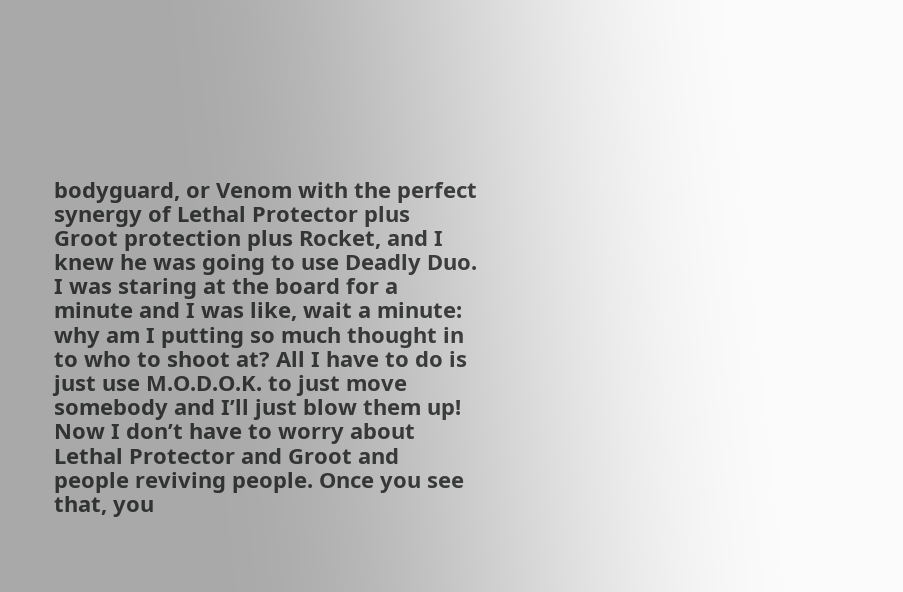bodyguard, or Venom with the perfect synergy of Lethal Protector plus Groot protection plus Rocket, and I knew he was going to use Deadly Duo. I was staring at the board for a minute and I was like, wait a minute: why am I putting so much thought in to who to shoot at? All I have to do is just use M.O.D.O.K. to just move somebody and I’ll just blow them up! Now I don’t have to worry about Lethal Protector and Groot and people reviving people. Once you see that, you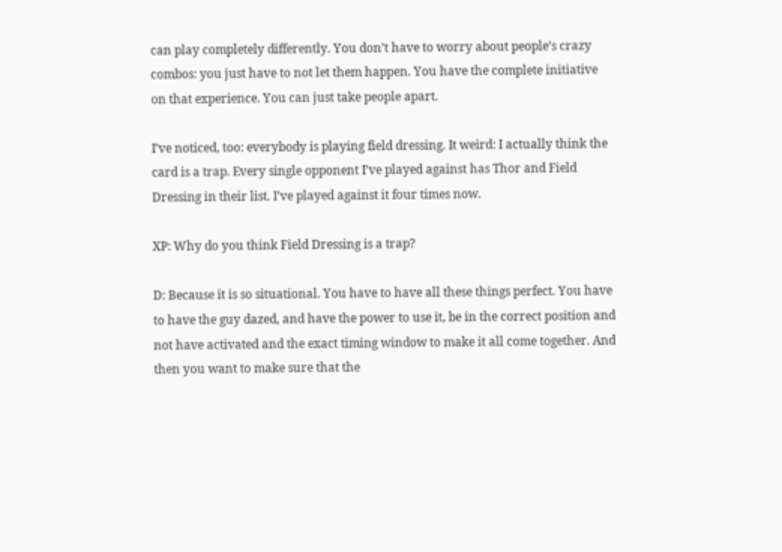can play completely differently. You don’t have to worry about people’s crazy combos: you just have to not let them happen. You have the complete initiative on that experience. You can just take people apart.

I’ve noticed, too: everybody is playing field dressing. It weird: I actually think the card is a trap. Every single opponent I’ve played against has Thor and Field Dressing in their list. I’ve played against it four times now.

XP: Why do you think Field Dressing is a trap?

D: Because it is so situational. You have to have all these things perfect. You have to have the guy dazed, and have the power to use it, be in the correct position and not have activated and the exact timing window to make it all come together. And then you want to make sure that the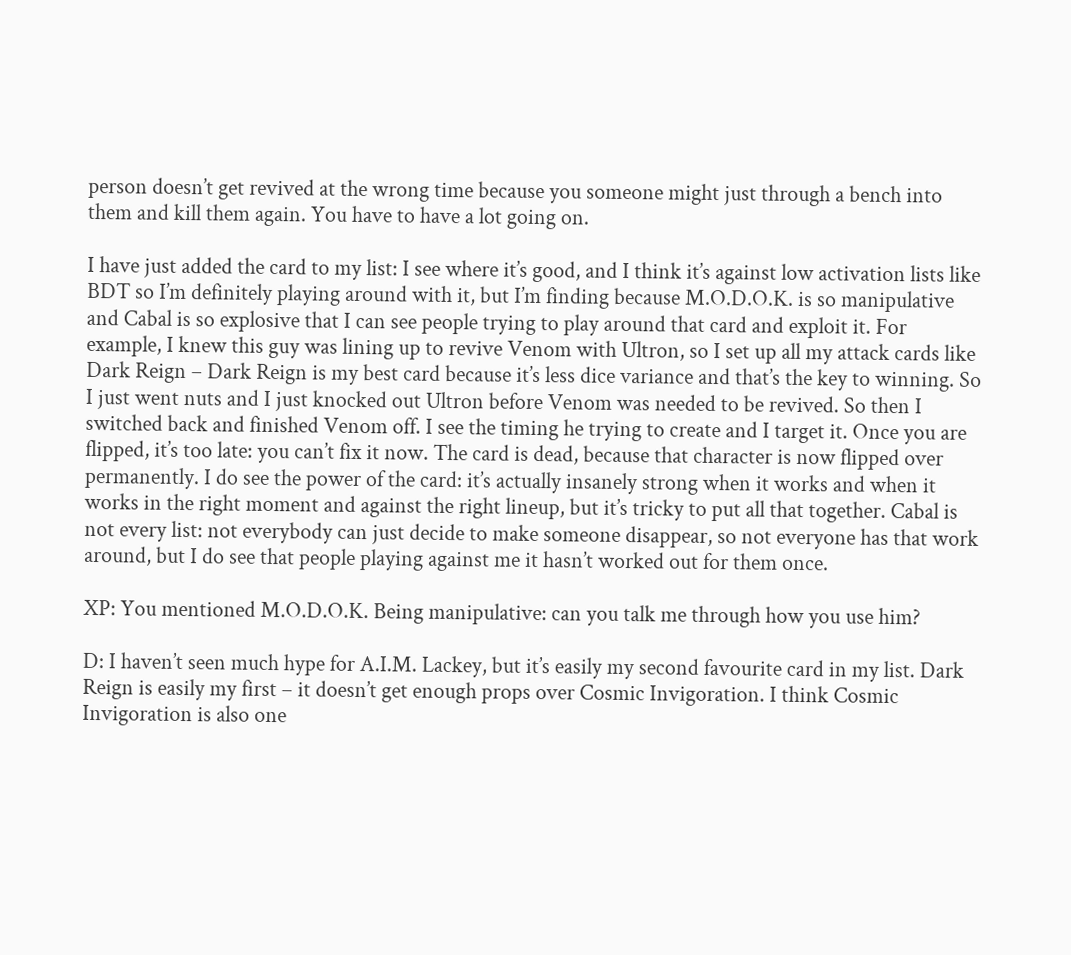person doesn’t get revived at the wrong time because you someone might just through a bench into them and kill them again. You have to have a lot going on.

I have just added the card to my list: I see where it’s good, and I think it’s against low activation lists like BDT so I’m definitely playing around with it, but I’m finding because M.O.D.O.K. is so manipulative and Cabal is so explosive that I can see people trying to play around that card and exploit it. For example, I knew this guy was lining up to revive Venom with Ultron, so I set up all my attack cards like Dark Reign – Dark Reign is my best card because it’s less dice variance and that’s the key to winning. So I just went nuts and I just knocked out Ultron before Venom was needed to be revived. So then I switched back and finished Venom off. I see the timing he trying to create and I target it. Once you are flipped, it’s too late: you can’t fix it now. The card is dead, because that character is now flipped over permanently. I do see the power of the card: it’s actually insanely strong when it works and when it works in the right moment and against the right lineup, but it’s tricky to put all that together. Cabal is not every list: not everybody can just decide to make someone disappear, so not everyone has that work around, but I do see that people playing against me it hasn’t worked out for them once.

XP: You mentioned M.O.D.O.K. Being manipulative: can you talk me through how you use him?

D: I haven’t seen much hype for A.I.M. Lackey, but it’s easily my second favourite card in my list. Dark Reign is easily my first – it doesn’t get enough props over Cosmic Invigoration. I think Cosmic Invigoration is also one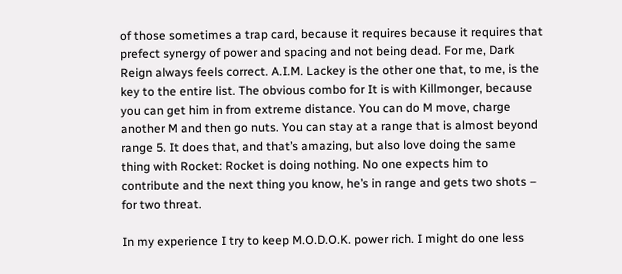of those sometimes a trap card, because it requires because it requires that prefect synergy of power and spacing and not being dead. For me, Dark Reign always feels correct. A.I.M. Lackey is the other one that, to me, is the key to the entire list. The obvious combo for It is with Killmonger, because you can get him in from extreme distance. You can do M move, charge another M and then go nuts. You can stay at a range that is almost beyond range 5. It does that, and that’s amazing, but also love doing the same thing with Rocket: Rocket is doing nothing. No one expects him to contribute and the next thing you know, he’s in range and gets two shots – for two threat.

In my experience I try to keep M.O.D.O.K. power rich. I might do one less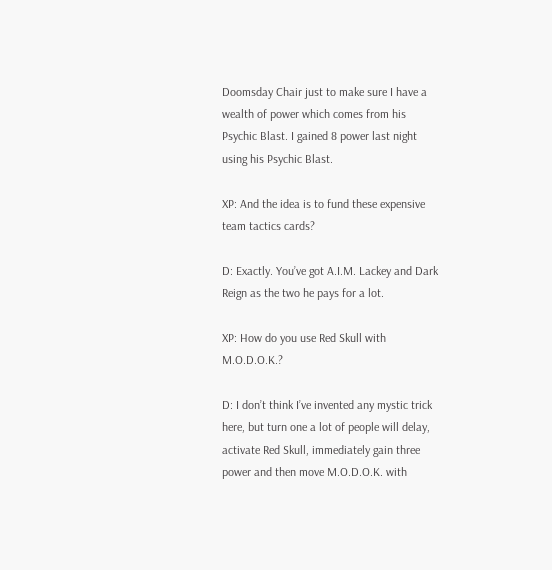Doomsday Chair just to make sure I have a wealth of power which comes from his Psychic Blast. I gained 8 power last night using his Psychic Blast.

XP: And the idea is to fund these expensive team tactics cards?

D: Exactly. You’ve got A.I.M. Lackey and Dark Reign as the two he pays for a lot.

XP: How do you use Red Skull with M.O.D.O.K.?

D: I don’t think I’ve invented any mystic trick here, but turn one a lot of people will delay, activate Red Skull, immediately gain three power and then move M.O.D.O.K. with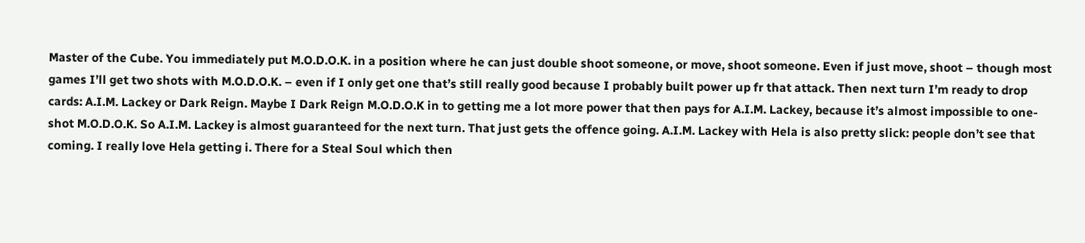Master of the Cube. You immediately put M.O.D.O.K. in a position where he can just double shoot someone, or move, shoot someone. Even if just move, shoot – though most games I’ll get two shots with M.O.D.O.K. – even if I only get one that’s still really good because I probably built power up fr that attack. Then next turn I’m ready to drop cards: A.I.M. Lackey or Dark Reign. Maybe I Dark Reign M.O.D.O.K in to getting me a lot more power that then pays for A.I.M. Lackey, because it’s almost impossible to one-shot M.O.D.O.K. So A.I.M. Lackey is almost guaranteed for the next turn. That just gets the offence going. A.I.M. Lackey with Hela is also pretty slick: people don’t see that coming. I really love Hela getting i. There for a Steal Soul which then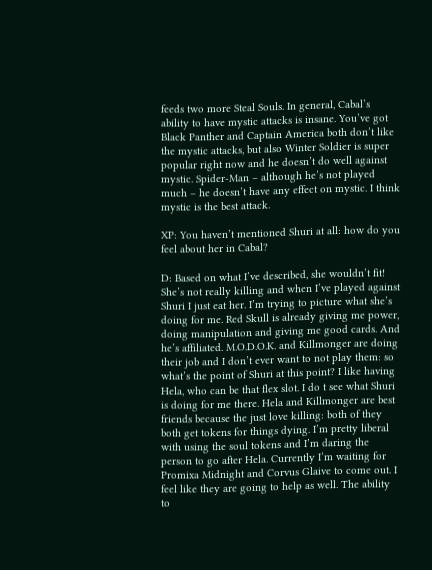feeds two more Steal Souls. In general, Cabal’s ability to have mystic attacks is insane. You’ve got Black Panther and Captain America both don’t like the mystic attacks, but also Winter Soldier is super popular right now and he doesn’t do well against mystic. Spider-Man – although he’s not played much – he doesn’t have any effect on mystic. I think mystic is the best attack.

XP: You haven’t mentioned Shuri at all: how do you feel about her in Cabal?

D: Based on what I’ve described, she wouldn’t fit! She’s not really killing and when I’ve played against Shuri I just eat her. I’m trying to picture what she’s doing for me. Red Skull is already giving me power, doing manipulation and giving me good cards. And he’s affiliated. M.O.D.O.K. and Killmonger are doing their job and I don’t ever want to not play them: so what’s the point of Shuri at this point? I like having Hela, who can be that flex slot. I do t see what Shuri is doing for me there. Hela and Killmonger are best friends because the just love killing: both of they both get tokens for things dying. I’m pretty liberal with using the soul tokens and I’m daring the person to go after Hela. Currently I’m waiting for Promixa Midnight and Corvus Glaive to come out. I feel like they are going to help as well. The ability to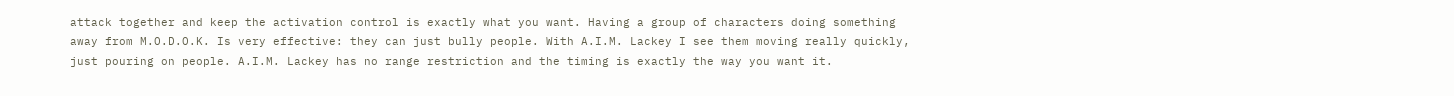attack together and keep the activation control is exactly what you want. Having a group of characters doing something away from M.O.D.O.K. Is very effective: they can just bully people. With A.I.M. Lackey I see them moving really quickly, just pouring on people. A.I.M. Lackey has no range restriction and the timing is exactly the way you want it.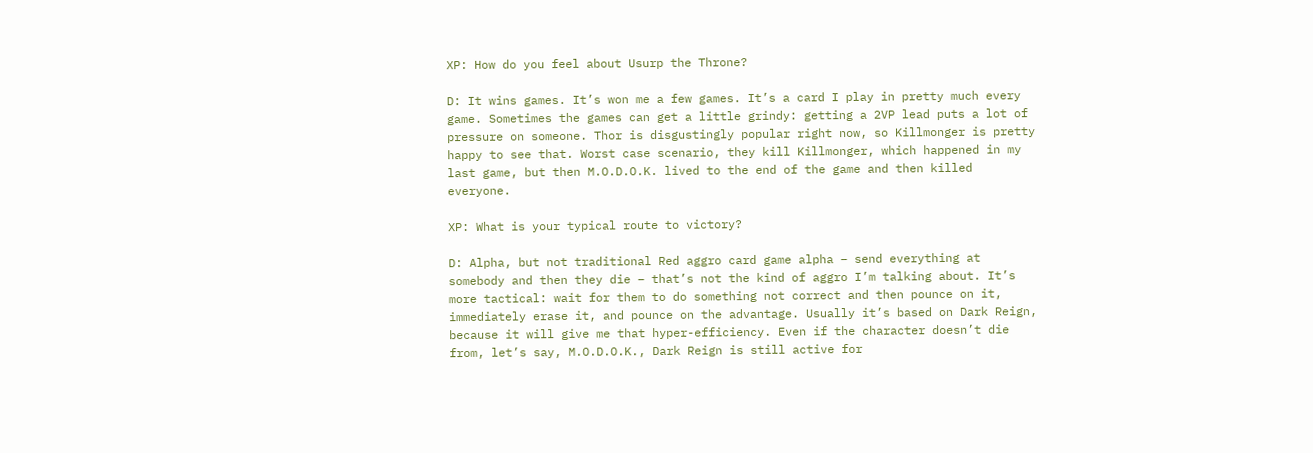XP: How do you feel about Usurp the Throne?

D: It wins games. It’s won me a few games. It’s a card I play in pretty much every game. Sometimes the games can get a little grindy: getting a 2VP lead puts a lot of pressure on someone. Thor is disgustingly popular right now, so Killmonger is pretty happy to see that. Worst case scenario, they kill Killmonger, which happened in my last game, but then M.O.D.O.K. lived to the end of the game and then killed everyone.

XP: What is your typical route to victory?

D: Alpha, but not traditional Red aggro card game alpha – send everything at somebody and then they die – that’s not the kind of aggro I’m talking about. It’s more tactical: wait for them to do something not correct and then pounce on it, immediately erase it, and pounce on the advantage. Usually it’s based on Dark Reign, because it will give me that hyper-efficiency. Even if the character doesn’t die from, let’s say, M.O.D.O.K., Dark Reign is still active for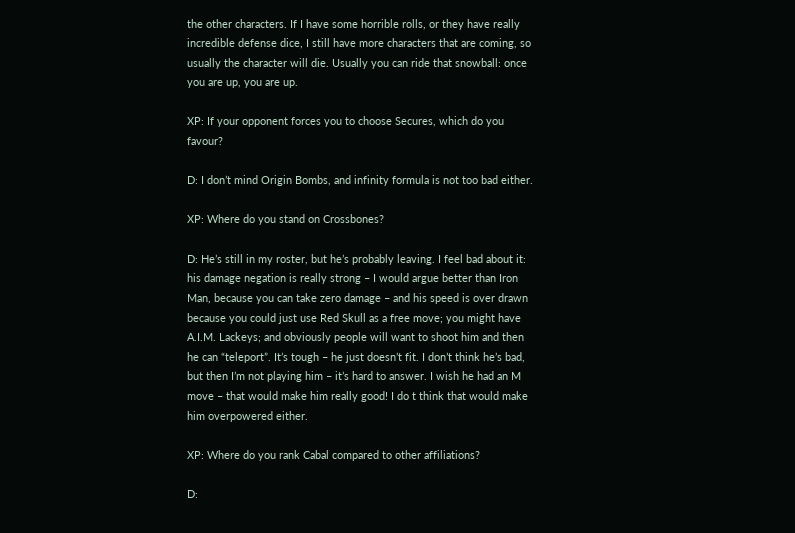the other characters. If I have some horrible rolls, or they have really incredible defense dice, I still have more characters that are coming, so usually the character will die. Usually you can ride that snowball: once you are up, you are up.

XP: If your opponent forces you to choose Secures, which do you favour?

D: I don’t mind Origin Bombs, and infinity formula is not too bad either.

XP: Where do you stand on Crossbones?

D: He’s still in my roster, but he’s probably leaving. I feel bad about it: his damage negation is really strong – I would argue better than Iron Man, because you can take zero damage – and his speed is over drawn because you could just use Red Skull as a free move; you might have A.I.M. Lackeys; and obviously people will want to shoot him and then he can “teleport”. It’s tough – he just doesn’t fit. I don’t think he’s bad, but then I’m not playing him – it’s hard to answer. I wish he had an M move – that would make him really good! I do t think that would make him overpowered either.

XP: Where do you rank Cabal compared to other affiliations?

D: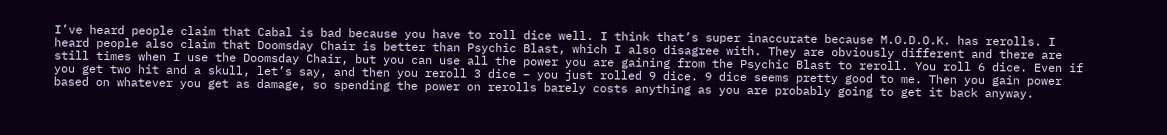I’ve heard people claim that Cabal is bad because you have to roll dice well. I think that’s super inaccurate because M.O.D.O.K. has rerolls. I heard people also claim that Doomsday Chair is better than Psychic Blast, which I also disagree with. They are obviously different and there are still times when I use the Doomsday Chair, but you can use all the power you are gaining from the Psychic Blast to reroll. You roll 6 dice. Even if you get two hit and a skull, let’s say, and then you reroll 3 dice – you just rolled 9 dice. 9 dice seems pretty good to me. Then you gain power based on whatever you get as damage, so spending the power on rerolls barely costs anything as you are probably going to get it back anyway.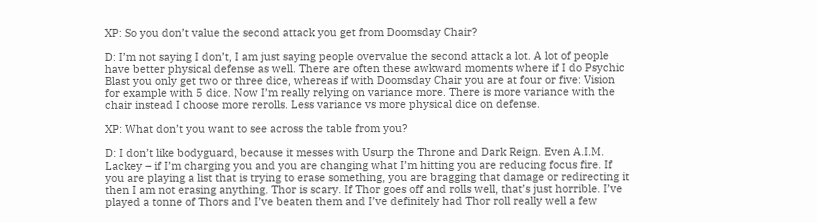XP: So you don’t value the second attack you get from Doomsday Chair?

D: I’m not saying I don’t, I am just saying people overvalue the second attack a lot. A lot of people have better physical defense as well. There are often these awkward moments where if I do Psychic Blast you only get two or three dice, whereas if with Doomsday Chair you are at four or five: Vision for example with 5 dice. Now I’m really relying on variance more. There is more variance with the chair instead I choose more rerolls. Less variance vs more physical dice on defense.

XP: What don’t you want to see across the table from you?

D: I don’t like bodyguard, because it messes with Usurp the Throne and Dark Reign. Even A.I.M. Lackey – if I’m charging you and you are changing what I’m hitting you are reducing focus fire. If you are playing a list that is trying to erase something, you are bragging that damage or redirecting it then I am not erasing anything. Thor is scary. If Thor goes off and rolls well, that’s just horrible. I’ve played a tonne of Thors and I’ve beaten them and I’ve definitely had Thor roll really well a few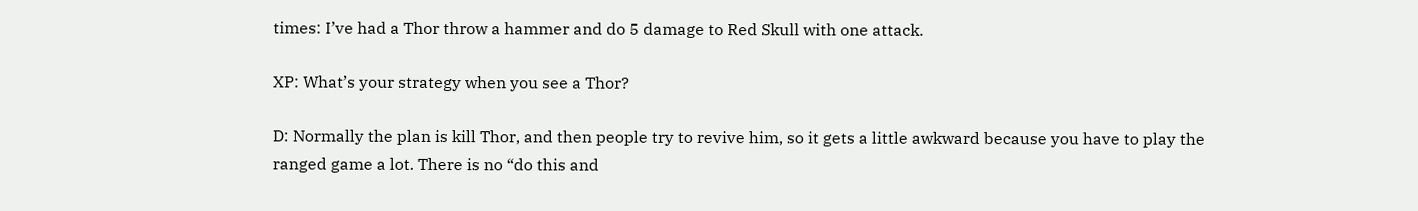times: I’ve had a Thor throw a hammer and do 5 damage to Red Skull with one attack.

XP: What’s your strategy when you see a Thor?

D: Normally the plan is kill Thor, and then people try to revive him, so it gets a little awkward because you have to play the ranged game a lot. There is no “do this and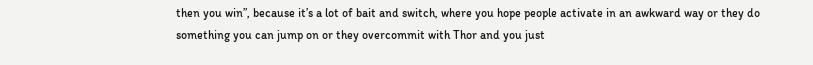then you win”, because it’s a lot of bait and switch, where you hope people activate in an awkward way or they do something you can jump on or they overcommit with Thor and you just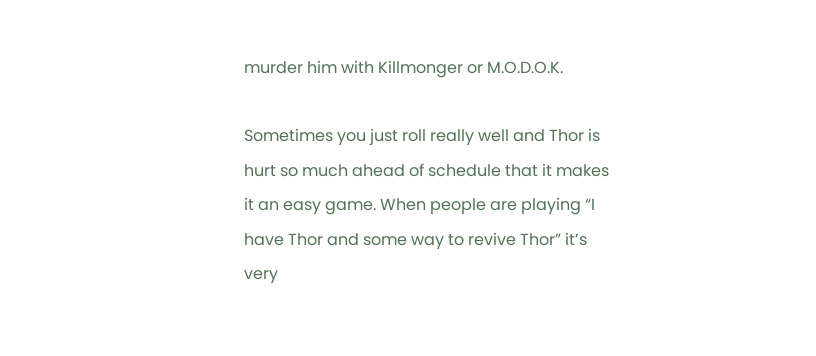murder him with Killmonger or M.O.D.O.K.

Sometimes you just roll really well and Thor is hurt so much ahead of schedule that it makes it an easy game. When people are playing “I have Thor and some way to revive Thor” it’s very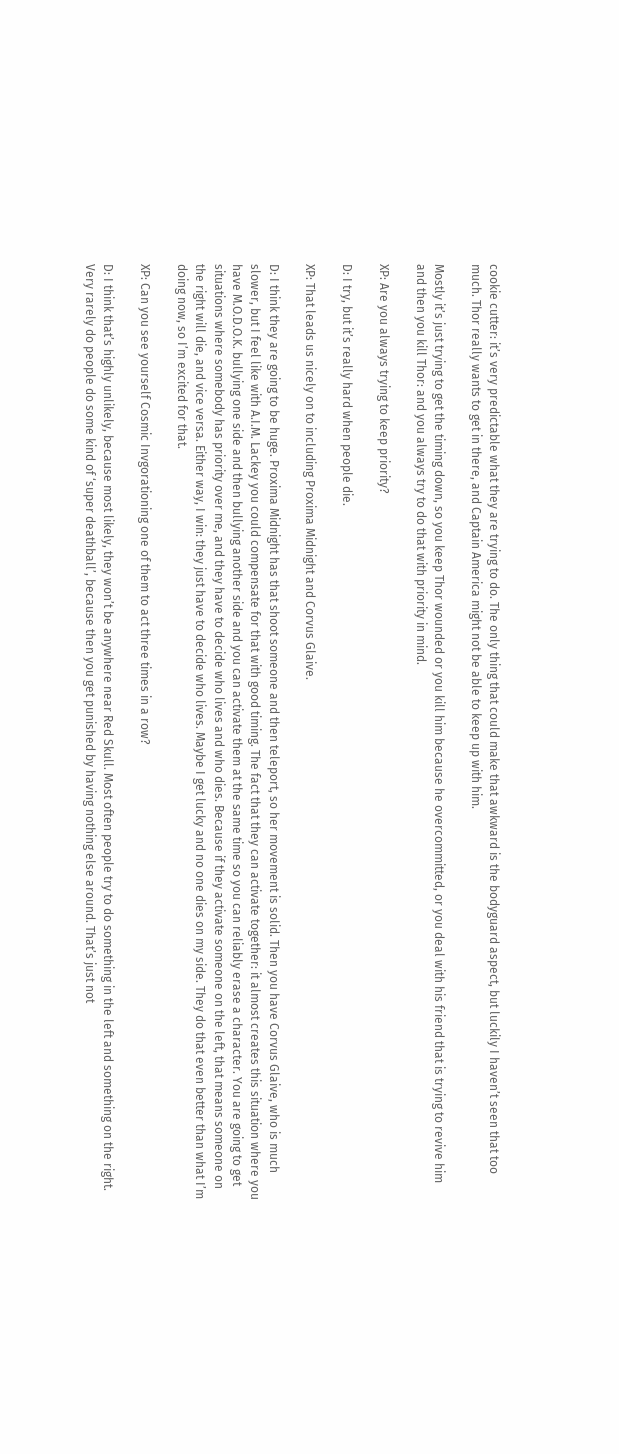cookie cutter: it’s very predictable what they are trying to do. The only thing that could make that awkward is the bodyguard aspect, but luckily I haven’t seen that too much. Thor really wants to get in there, and Captain America might not be able to keep up with him.

Mostly it’s just trying to get the timing down, so you keep Thor wounded or you kill him because he overcommitted, or you deal with his friend that is trying to revive him and then you kill Thor: and you always try to do that with priority in mind.

XP: Are you always trying to keep priority?

D: I try, but it’s really hard when people die.

XP: That leads us nicely on to including Proxima Midnight and Corvus Glaive.

D: I think they are going to be huge. Proxima Midnight has that shoot someone and then teleport, so her movement is solid. Then you have Corvus Glaive, who is much slower, but I feel like with A.I.M. Lackey you could compensate for that with good timing. The fact that they can activate together: it almost creates this situation where you have M.O.D.O.K. bullying one side and then bullying another side and you can activate them at the same time so you can reliably erase a character. You are going to get situations where somebody has priority over me, and they have to decide who lives and who dies. Because if they activate someone on the left, that means someone on the right will die, and vice versa. Either way, I win: they just have to decide who lives. Maybe I get lucky and no one dies on my side. They do that even better than what I’m doing now, so I’m excited for that.

XP: Can you see yourself Cosmic Invgorationing one of them to act three times in a row?

D: I think that’s highly unlikely, because most likely, they won’t be anywhere near Red Skull. Most often people try to do something in the left and something on the right. Very rarely do people do some kind of ‘super deathball’, because then you get punished by having nothing else around. That’s just not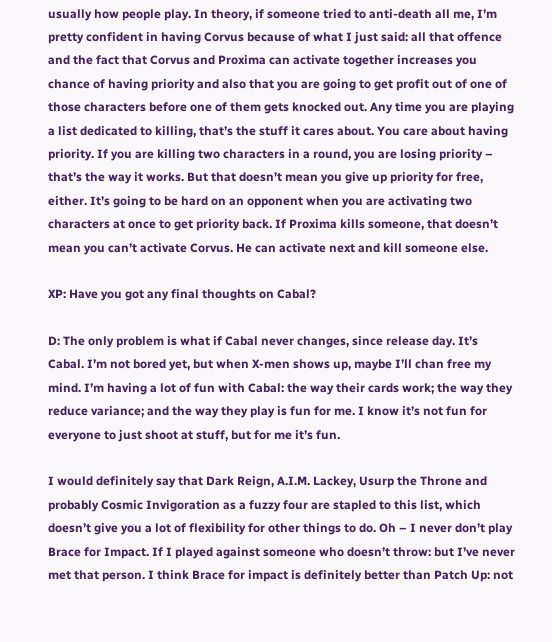usually how people play. In theory, if someone tried to anti-death all me, I’m pretty confident in having Corvus because of what I just said: all that offence and the fact that Corvus and Proxima can activate together increases you chance of having priority and also that you are going to get profit out of one of those characters before one of them gets knocked out. Any time you are playing a list dedicated to killing, that’s the stuff it cares about. You care about having priority. If you are killing two characters in a round, you are losing priority – that’s the way it works. But that doesn’t mean you give up priority for free, either. It’s going to be hard on an opponent when you are activating two characters at once to get priority back. If Proxima kills someone, that doesn’t mean you can’t activate Corvus. He can activate next and kill someone else.

XP: Have you got any final thoughts on Cabal?

D: The only problem is what if Cabal never changes, since release day. It’s Cabal. I’m not bored yet, but when X-men shows up, maybe I’ll chan free my mind. I’m having a lot of fun with Cabal: the way their cards work; the way they reduce variance; and the way they play is fun for me. I know it’s not fun for everyone to just shoot at stuff, but for me it’s fun.

I would definitely say that Dark Reign, A.I.M. Lackey, Usurp the Throne and probably Cosmic Invigoration as a fuzzy four are stapled to this list, which doesn’t give you a lot of flexibility for other things to do. Oh – I never don’t play Brace for Impact. If I played against someone who doesn’t throw: but I’ve never met that person. I think Brace for impact is definitely better than Patch Up: not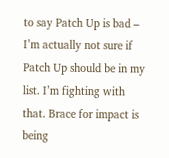to say Patch Up is bad – I’m actually not sure if Patch Up should be in my list. I’m fighting with that. Brace for impact is being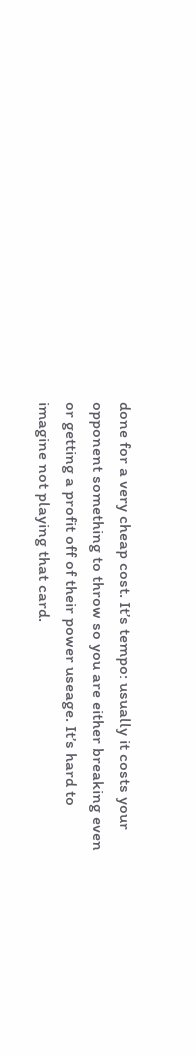done for a very cheap cost. It’s tempo: usually it costs your opponent something to throw so you are either breaking even or getting a profit off of their power useage. It’s hard to imagine not playing that card.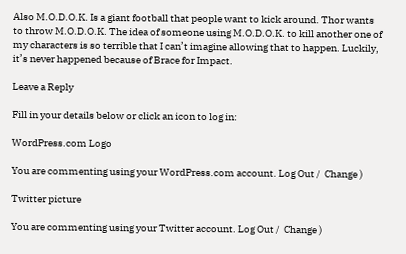Also M.O.D.O.K. Is a giant football that people want to kick around. Thor wants to throw M.O.D.O.K. The idea of someone using M.O.D.O.K. to kill another one of my characters is so terrible that I can’t imagine allowing that to happen. Luckily, it’s never happened because of Brace for Impact.

Leave a Reply

Fill in your details below or click an icon to log in:

WordPress.com Logo

You are commenting using your WordPress.com account. Log Out /  Change )

Twitter picture

You are commenting using your Twitter account. Log Out /  Change )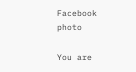Facebook photo

You are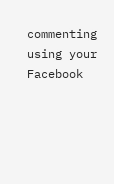commenting using your Facebook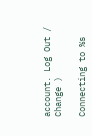account. Log Out /  Change )

Connecting to %s